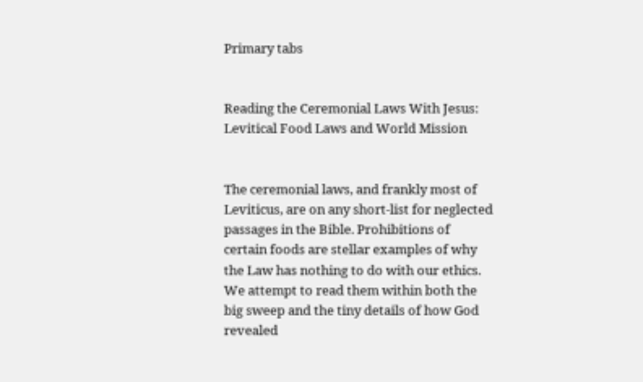Primary tabs


Reading the Ceremonial Laws With Jesus: Levitical Food Laws and World Mission


The ceremonial laws, and frankly most of Leviticus, are on any short-list for neglected passages in the Bible. Prohibitions of certain foods are stellar examples of why the Law has nothing to do with our ethics. We attempt to read them within both the big sweep and the tiny details of how God revealed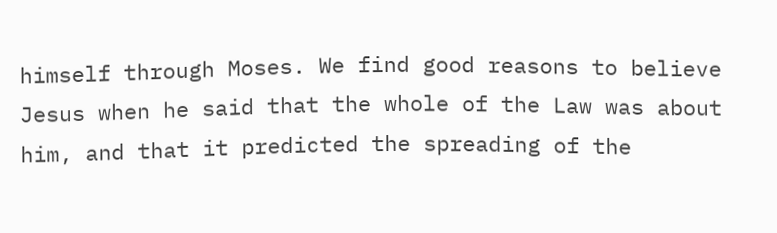himself through Moses. We find good reasons to believe Jesus when he said that the whole of the Law was about him, and that it predicted the spreading of the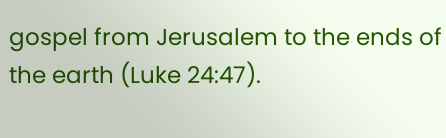gospel from Jerusalem to the ends of the earth (Luke 24:47).